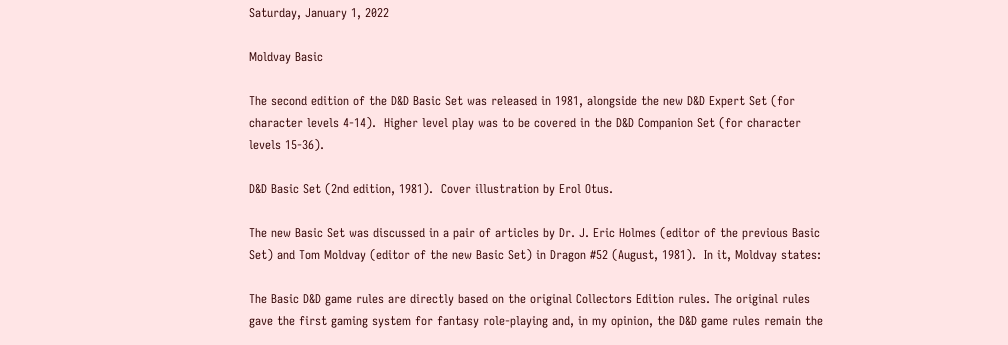Saturday, January 1, 2022

Moldvay Basic

The second edition of the D&D Basic Set was released in 1981, alongside the new D&D Expert Set (for character levels 4-14).  Higher level play was to be covered in the D&D Companion Set (for character levels 15-36).

D&D Basic Set (2nd edition, 1981).  Cover illustration by Erol Otus.

The new Basic Set was discussed in a pair of articles by Dr. J. Eric Holmes (editor of the previous Basic Set) and Tom Moldvay (editor of the new Basic Set) in Dragon #52 (August, 1981).  In it, Moldvay states:

The Basic D&D game rules are directly based on the original Collectors Edition rules. The original rules gave the first gaming system for fantasy role-playing and, in my opinion, the D&D game rules remain the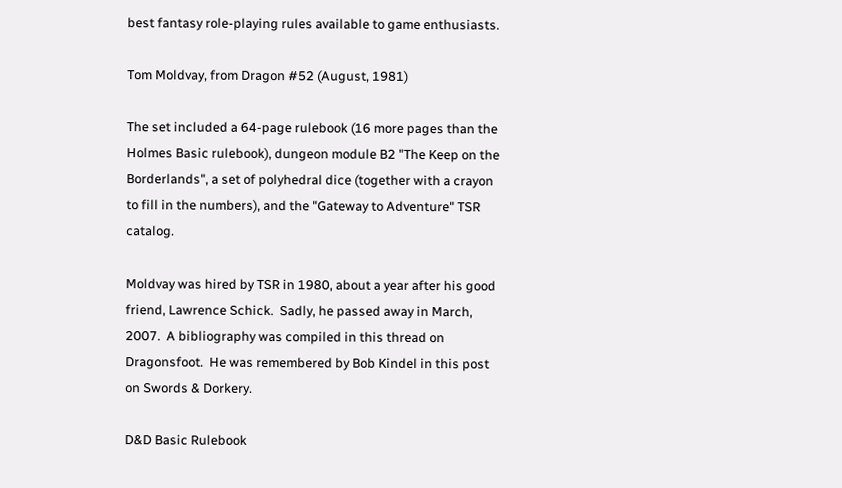best fantasy role-playing rules available to game enthusiasts.

Tom Moldvay, from Dragon #52 (August, 1981)

The set included a 64-page rulebook (16 more pages than the Holmes Basic rulebook), dungeon module B2 "The Keep on the Borderlands", a set of polyhedral dice (together with a crayon to fill in the numbers), and the "Gateway to Adventure" TSR catalog.

Moldvay was hired by TSR in 1980, about a year after his good friend, Lawrence Schick.  Sadly, he passed away in March, 2007.  A bibliography was compiled in this thread on Dragonsfoot.  He was remembered by Bob Kindel in this post on Swords & Dorkery.

D&D Basic Rulebook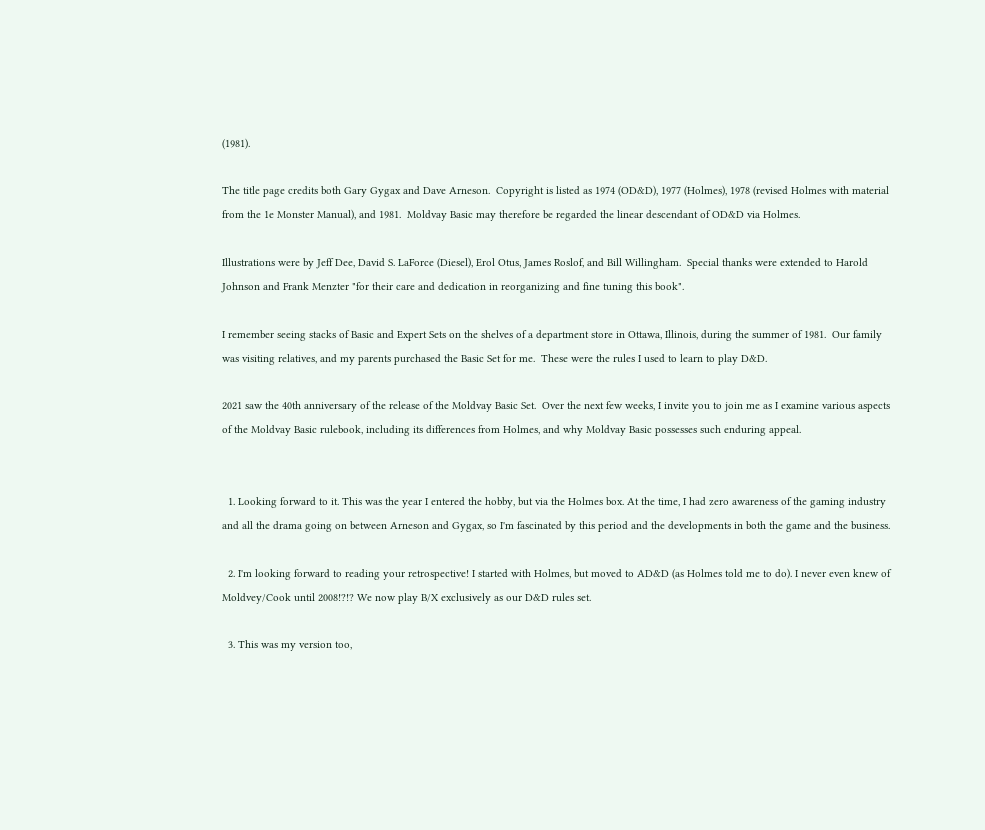(1981).

The title page credits both Gary Gygax and Dave Arneson.  Copyright is listed as 1974 (OD&D), 1977 (Holmes), 1978 (revised Holmes with material from the 1e Monster Manual), and 1981.  Moldvay Basic may therefore be regarded the linear descendant of OD&D via Holmes.

Illustrations were by Jeff Dee, David S. LaForce (Diesel), Erol Otus, James Roslof, and Bill Willingham.  Special thanks were extended to Harold Johnson and Frank Menzter "for their care and dedication in reorganizing and fine tuning this book".

I remember seeing stacks of Basic and Expert Sets on the shelves of a department store in Ottawa, Illinois, during the summer of 1981.  Our family was visiting relatives, and my parents purchased the Basic Set for me.  These were the rules I used to learn to play D&D.

2021 saw the 40th anniversary of the release of the Moldvay Basic Set.  Over the next few weeks, I invite you to join me as I examine various aspects of the Moldvay Basic rulebook, including its differences from Holmes, and why Moldvay Basic possesses such enduring appeal.


  1. Looking forward to it. This was the year I entered the hobby, but via the Holmes box. At the time, I had zero awareness of the gaming industry and all the drama going on between Arneson and Gygax, so I'm fascinated by this period and the developments in both the game and the business.

  2. I'm looking forward to reading your retrospective! I started with Holmes, but moved to AD&D (as Holmes told me to do). I never even knew of Moldvey/Cook until 2008!?!? We now play B/X exclusively as our D&D rules set.

  3. This was my version too,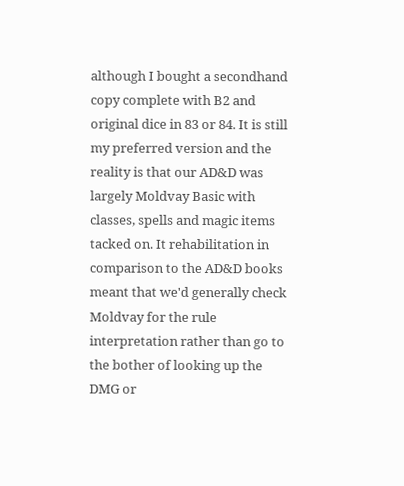although I bought a secondhand copy complete with B2 and original dice in 83 or 84. It is still my preferred version and the reality is that our AD&D was largely Moldvay Basic with classes, spells and magic items tacked on. It rehabilitation in comparison to the AD&D books meant that we'd generally check Moldvay for the rule interpretation rather than go to the bother of looking up the DMG or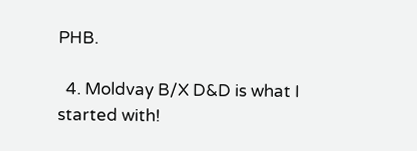PHB.

  4. Moldvay B/X D&D is what I started with!